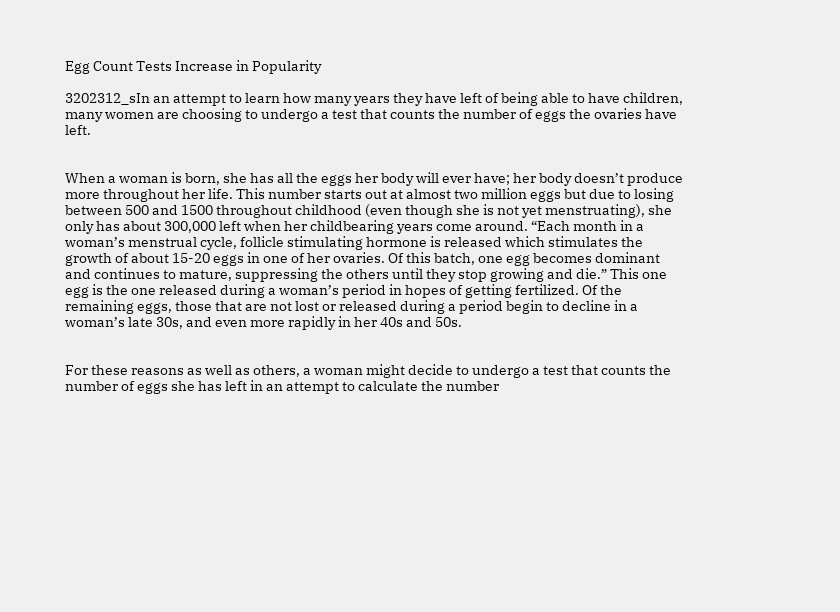Egg Count Tests Increase in Popularity

3202312_sIn an attempt to learn how many years they have left of being able to have children, many women are choosing to undergo a test that counts the number of eggs the ovaries have left.


When a woman is born, she has all the eggs her body will ever have; her body doesn’t produce more throughout her life. This number starts out at almost two million eggs but due to losing between 500 and 1500 throughout childhood (even though she is not yet menstruating), she only has about 300,000 left when her childbearing years come around. “Each month in a woman’s menstrual cycle, follicle stimulating hormone is released which stimulates the growth of about 15-20 eggs in one of her ovaries. Of this batch, one egg becomes dominant and continues to mature, suppressing the others until they stop growing and die.” This one egg is the one released during a woman’s period in hopes of getting fertilized. Of the remaining eggs, those that are not lost or released during a period begin to decline in a woman’s late 30s, and even more rapidly in her 40s and 50s.


For these reasons as well as others, a woman might decide to undergo a test that counts the number of eggs she has left in an attempt to calculate the number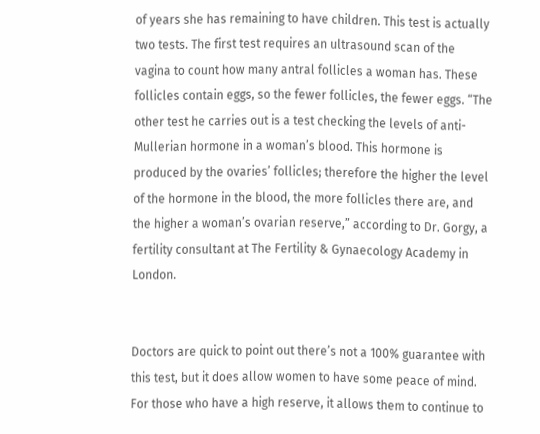of years she has remaining to have children. This test is actually two tests. The first test requires an ultrasound scan of the vagina to count how many antral follicles a woman has. These follicles contain eggs, so the fewer follicles, the fewer eggs. “The other test he carries out is a test checking the levels of anti-Mullerian hormone in a woman’s blood. This hormone is produced by the ovaries’ follicles; therefore the higher the level of the hormone in the blood, the more follicles there are, and the higher a woman’s ovarian reserve,” according to Dr. Gorgy, a fertility consultant at The Fertility & Gynaecology Academy in London.


Doctors are quick to point out there’s not a 100% guarantee with this test, but it does allow women to have some peace of mind. For those who have a high reserve, it allows them to continue to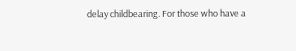delay childbearing. For those who have a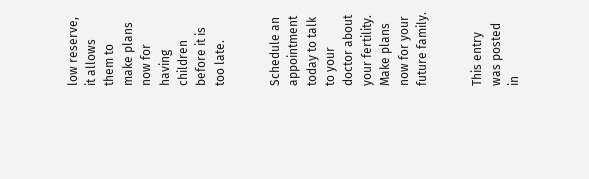low reserve, it allows them to make plans now for having children before it is too late.


Schedule an appointment today to talk to your doctor about your fertility. Make plans now for your future family.


This entry was posted in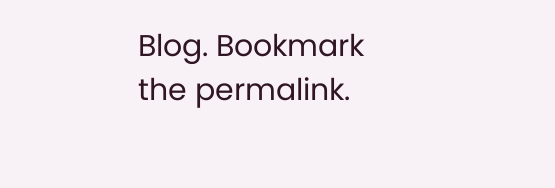Blog. Bookmark the permalink.